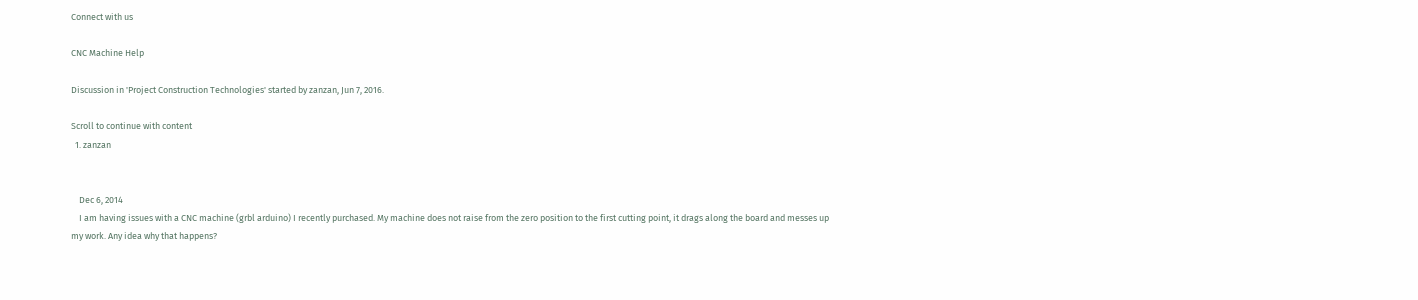Connect with us

CNC Machine Help

Discussion in 'Project Construction Technologies' started by zanzan, Jun 7, 2016.

Scroll to continue with content
  1. zanzan


    Dec 6, 2014
    I am having issues with a CNC machine (grbl arduino) I recently purchased. My machine does not raise from the zero position to the first cutting point, it drags along the board and messes up my work. Any idea why that happens?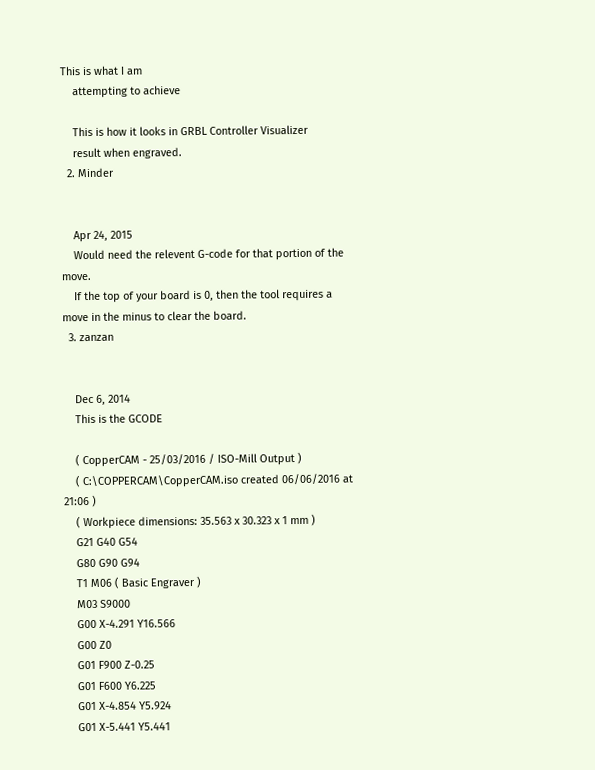This is what I am
    attempting to achieve

    This is how it looks in GRBL Controller Visualizer
    result when engraved.
  2. Minder


    Apr 24, 2015
    Would need the relevent G-code for that portion of the move.
    If the top of your board is 0, then the tool requires a move in the minus to clear the board.
  3. zanzan


    Dec 6, 2014
    This is the GCODE

    ( CopperCAM - 25/03/2016 / ISO-Mill Output )
    ( C:\COPPERCAM\CopperCAM.iso created 06/06/2016 at 21:06 )
    ( Workpiece dimensions: 35.563 x 30.323 x 1 mm )
    G21 G40 G54
    G80 G90 G94
    T1 M06 ( Basic Engraver )
    M03 S9000
    G00 X-4.291 Y16.566
    G00 Z0
    G01 F900 Z-0.25
    G01 F600 Y6.225
    G01 X-4.854 Y5.924
    G01 X-5.441 Y5.441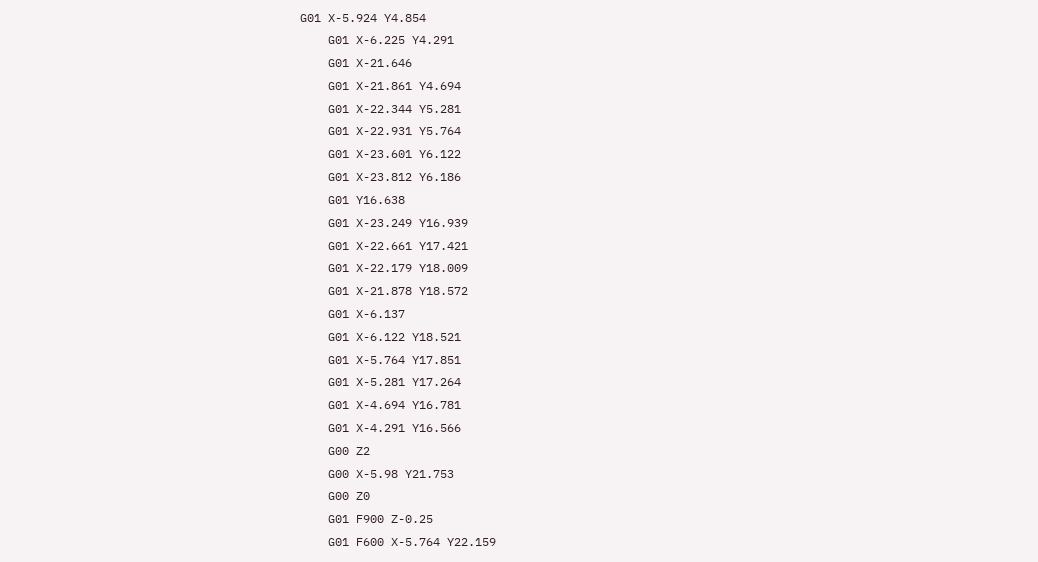G01 X-5.924 Y4.854
    G01 X-6.225 Y4.291
    G01 X-21.646
    G01 X-21.861 Y4.694
    G01 X-22.344 Y5.281
    G01 X-22.931 Y5.764
    G01 X-23.601 Y6.122
    G01 X-23.812 Y6.186
    G01 Y16.638
    G01 X-23.249 Y16.939
    G01 X-22.661 Y17.421
    G01 X-22.179 Y18.009
    G01 X-21.878 Y18.572
    G01 X-6.137
    G01 X-6.122 Y18.521
    G01 X-5.764 Y17.851
    G01 X-5.281 Y17.264
    G01 X-4.694 Y16.781
    G01 X-4.291 Y16.566
    G00 Z2
    G00 X-5.98 Y21.753
    G00 Z0
    G01 F900 Z-0.25
    G01 F600 X-5.764 Y22.159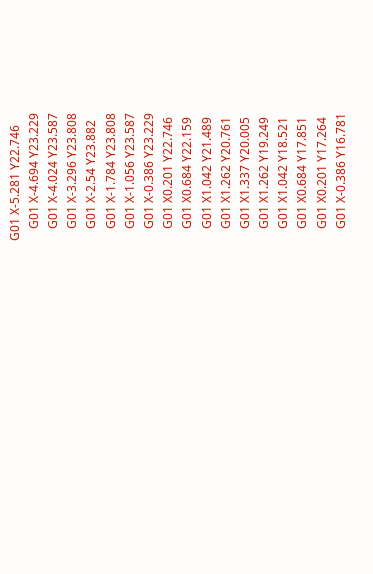G01 X-5.281 Y22.746
    G01 X-4.694 Y23.229
    G01 X-4.024 Y23.587
    G01 X-3.296 Y23.808
    G01 X-2.54 Y23.882
    G01 X-1.784 Y23.808
    G01 X-1.056 Y23.587
    G01 X-0.386 Y23.229
    G01 X0.201 Y22.746
    G01 X0.684 Y22.159
    G01 X1.042 Y21.489
    G01 X1.262 Y20.761
    G01 X1.337 Y20.005
    G01 X1.262 Y19.249
    G01 X1.042 Y18.521
    G01 X0.684 Y17.851
    G01 X0.201 Y17.264
    G01 X-0.386 Y16.781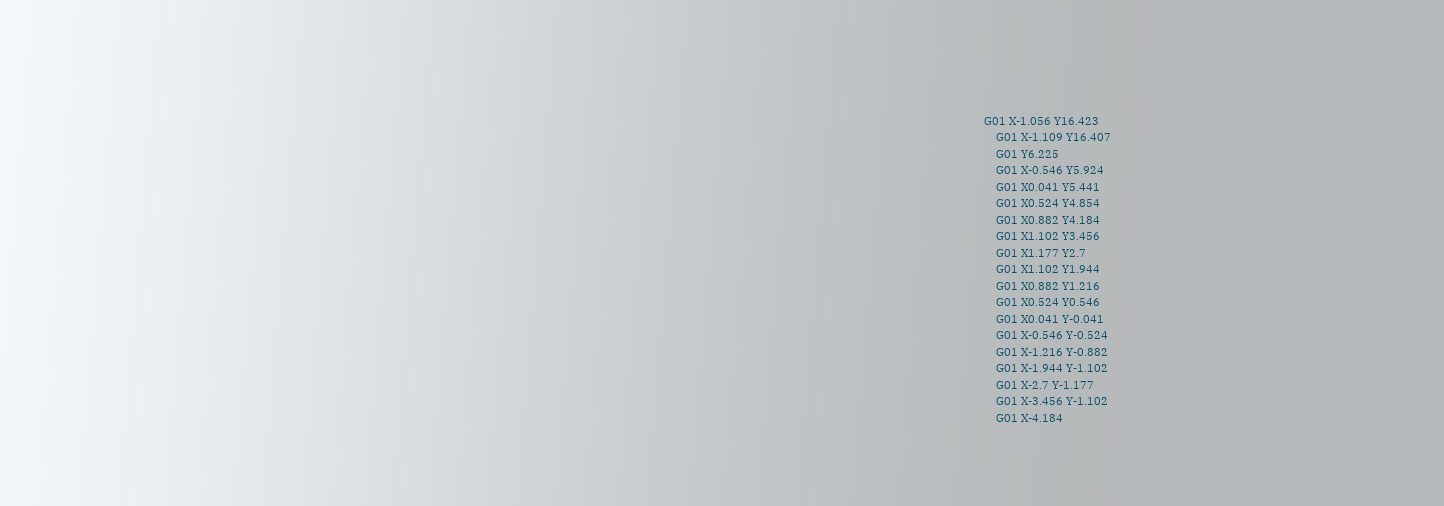G01 X-1.056 Y16.423
    G01 X-1.109 Y16.407
    G01 Y6.225
    G01 X-0.546 Y5.924
    G01 X0.041 Y5.441
    G01 X0.524 Y4.854
    G01 X0.882 Y4.184
    G01 X1.102 Y3.456
    G01 X1.177 Y2.7
    G01 X1.102 Y1.944
    G01 X0.882 Y1.216
    G01 X0.524 Y0.546
    G01 X0.041 Y-0.041
    G01 X-0.546 Y-0.524
    G01 X-1.216 Y-0.882
    G01 X-1.944 Y-1.102
    G01 X-2.7 Y-1.177
    G01 X-3.456 Y-1.102
    G01 X-4.184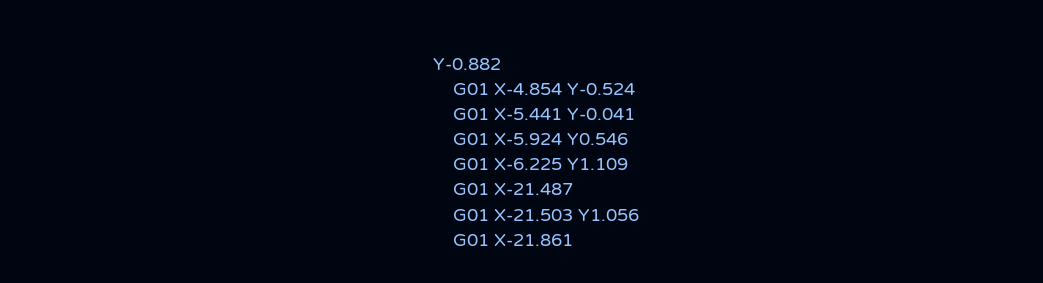Y-0.882
    G01 X-4.854 Y-0.524
    G01 X-5.441 Y-0.041
    G01 X-5.924 Y0.546
    G01 X-6.225 Y1.109
    G01 X-21.487
    G01 X-21.503 Y1.056
    G01 X-21.861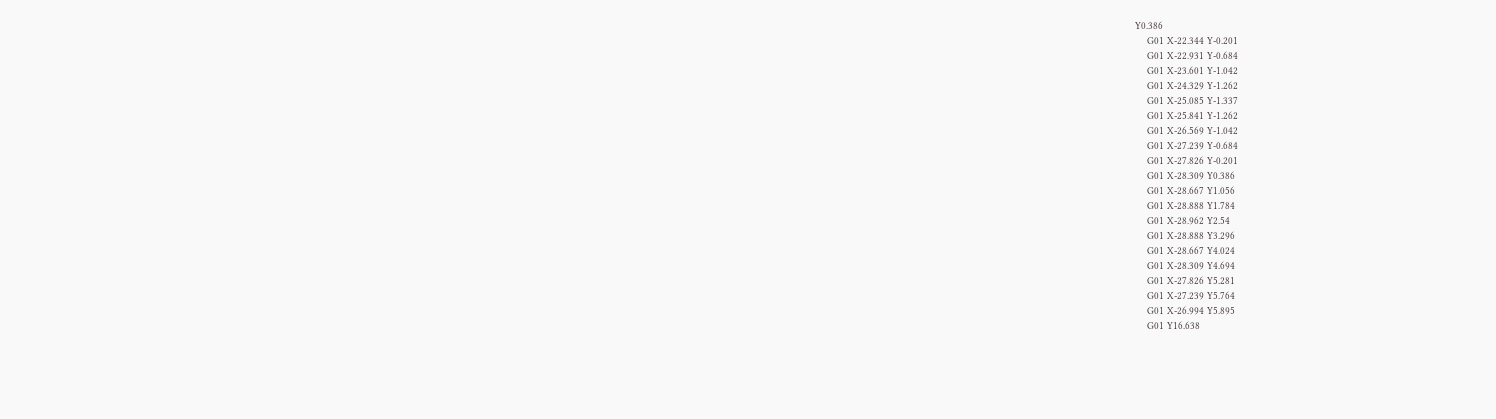Y0.386
    G01 X-22.344 Y-0.201
    G01 X-22.931 Y-0.684
    G01 X-23.601 Y-1.042
    G01 X-24.329 Y-1.262
    G01 X-25.085 Y-1.337
    G01 X-25.841 Y-1.262
    G01 X-26.569 Y-1.042
    G01 X-27.239 Y-0.684
    G01 X-27.826 Y-0.201
    G01 X-28.309 Y0.386
    G01 X-28.667 Y1.056
    G01 X-28.888 Y1.784
    G01 X-28.962 Y2.54
    G01 X-28.888 Y3.296
    G01 X-28.667 Y4.024
    G01 X-28.309 Y4.694
    G01 X-27.826 Y5.281
    G01 X-27.239 Y5.764
    G01 X-26.994 Y5.895
    G01 Y16.638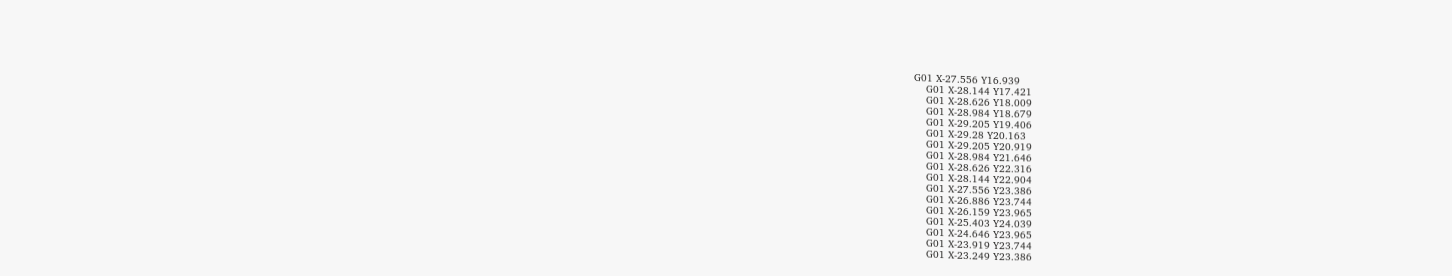G01 X-27.556 Y16.939
    G01 X-28.144 Y17.421
    G01 X-28.626 Y18.009
    G01 X-28.984 Y18.679
    G01 X-29.205 Y19.406
    G01 X-29.28 Y20.163
    G01 X-29.205 Y20.919
    G01 X-28.984 Y21.646
    G01 X-28.626 Y22.316
    G01 X-28.144 Y22.904
    G01 X-27.556 Y23.386
    G01 X-26.886 Y23.744
    G01 X-26.159 Y23.965
    G01 X-25.403 Y24.039
    G01 X-24.646 Y23.965
    G01 X-23.919 Y23.744
    G01 X-23.249 Y23.386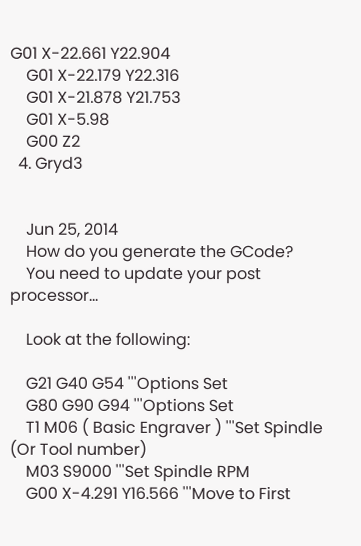G01 X-22.661 Y22.904
    G01 X-22.179 Y22.316
    G01 X-21.878 Y21.753
    G01 X-5.98
    G00 Z2
  4. Gryd3


    Jun 25, 2014
    How do you generate the GCode?
    You need to update your post processor...

    Look at the following:

    G21 G40 G54 '''Options Set
    G80 G90 G94 '''Options Set
    T1 M06 ( Basic Engraver ) '''Set Spindle (Or Tool number)
    M03 S9000 '''Set Spindle RPM
    G00 X-4.291 Y16.566 '''Move to First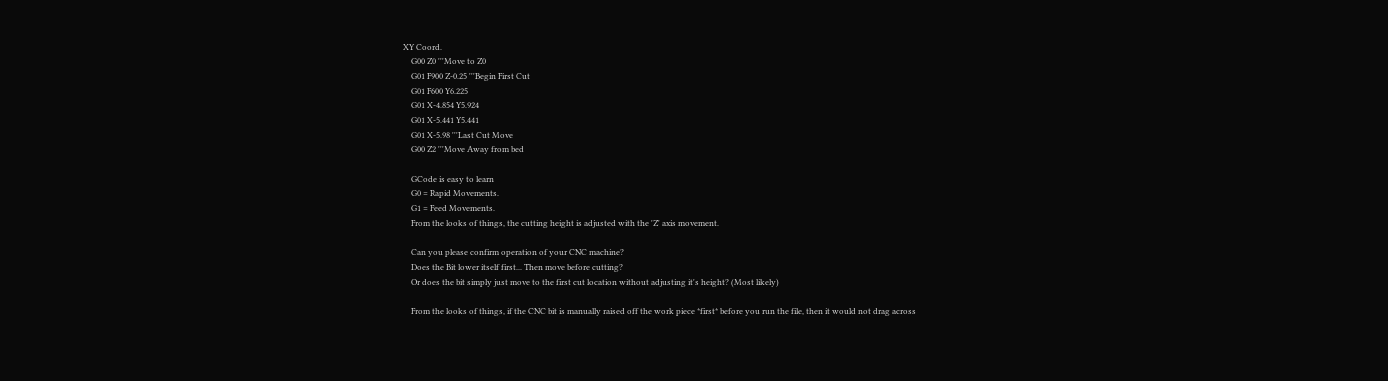XY Coord.
    G00 Z0 '''Move to Z0
    G01 F900 Z-0.25 '''Begin First Cut
    G01 F600 Y6.225
    G01 X-4.854 Y5.924
    G01 X-5.441 Y5.441
    G01 X-5.98 '''Last Cut Move
    G00 Z2 '''Move Away from bed

    GCode is easy to learn
    G0 = Rapid Movements.
    G1 = Feed Movements.
    From the looks of things, the cutting height is adjusted with the 'Z' axis movement.

    Can you please confirm operation of your CNC machine?
    Does the Bit lower itself first... Then move before cutting?
    Or does the bit simply just move to the first cut location without adjusting it's height? (Most likely)

    From the looks of things, if the CNC bit is manually raised off the work piece *first* before you run the file, then it would not drag across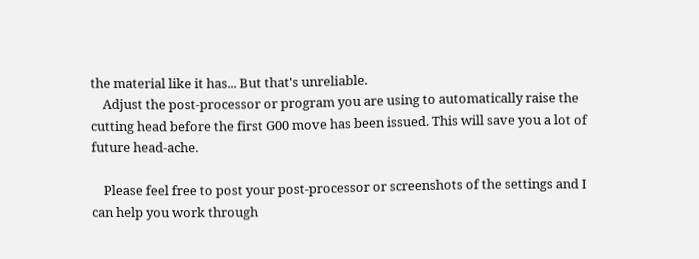the material like it has... But that's unreliable.
    Adjust the post-processor or program you are using to automatically raise the cutting head before the first G00 move has been issued. This will save you a lot of future head-ache.

    Please feel free to post your post-processor or screenshots of the settings and I can help you work through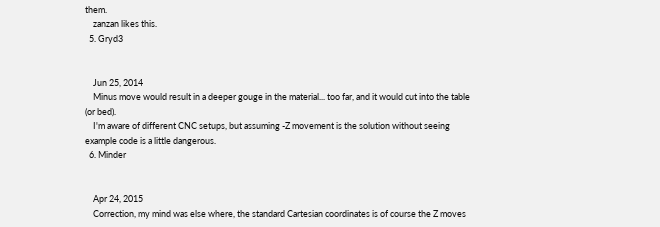them.
    zanzan likes this.
  5. Gryd3


    Jun 25, 2014
    Minus move would result in a deeper gouge in the material... too far, and it would cut into the table (or bed).
    I'm aware of different CNC setups, but assuming -Z movement is the solution without seeing example code is a little dangerous.
  6. Minder


    Apr 24, 2015
    Correction, my mind was else where, the standard Cartesian coordinates is of course the Z moves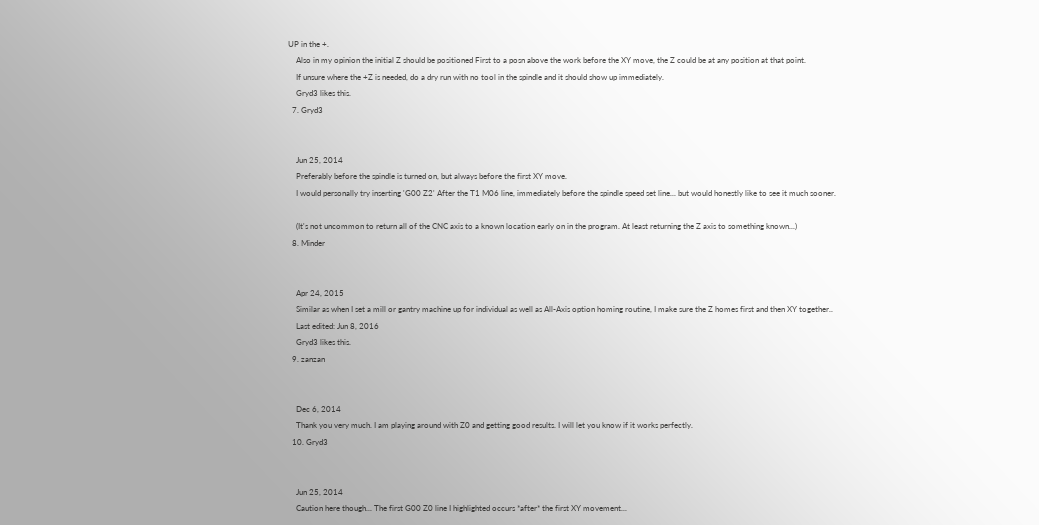UP in the +.
    Also in my opinion the initial Z should be positioned First to a posn above the work before the XY move, the Z could be at any position at that point.
    If unsure where the +Z is needed, do a dry run with no tool in the spindle and it should show up immediately.
    Gryd3 likes this.
  7. Gryd3


    Jun 25, 2014
    Preferably before the spindle is turned on, but always before the first XY move.
    I would personally try inserting 'G00 Z2' After the T1 M06 line, immediately before the spindle speed set line... but would honestly like to see it much sooner.

    (It's not uncommon to return all of the CNC axis to a known location early on in the program. At least returning the Z axis to something known...)
  8. Minder


    Apr 24, 2015
    Similar as when I set a mill or gantry machine up for individual as well as All-Axis option homing routine, I make sure the Z homes first and then XY together..
    Last edited: Jun 8, 2016
    Gryd3 likes this.
  9. zanzan


    Dec 6, 2014
    Thank you very much. I am playing around with Z0 and getting good results. I will let you know if it works perfectly.
  10. Gryd3


    Jun 25, 2014
    Caution here though... The first G00 Z0 line I highlighted occurs *after* the first XY movement...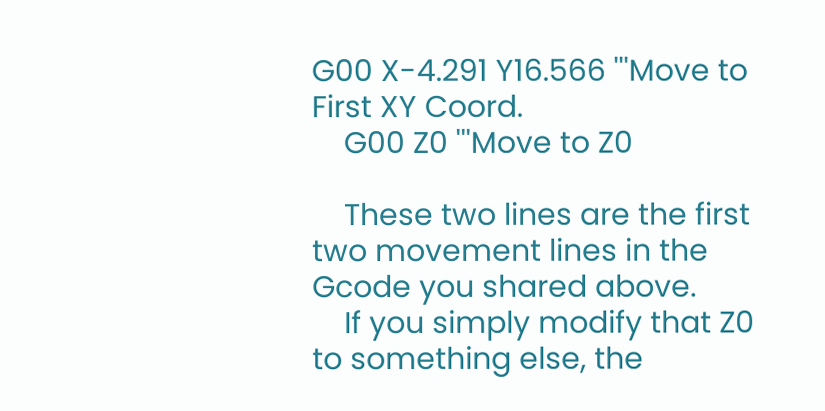G00 X-4.291 Y16.566 '''Move to First XY Coord.
    G00 Z0 '''Move to Z0

    These two lines are the first two movement lines in the Gcode you shared above.
    If you simply modify that Z0 to something else, the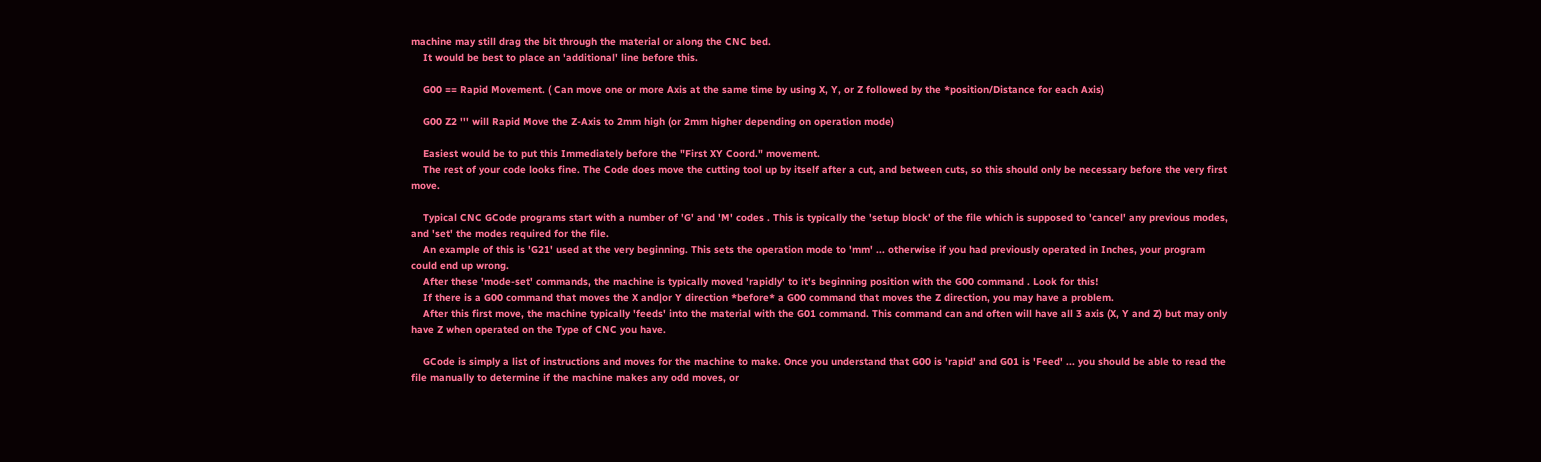machine may still drag the bit through the material or along the CNC bed.
    It would be best to place an 'additional' line before this.

    G00 == Rapid Movement. ( Can move one or more Axis at the same time by using X, Y, or Z followed by the *position/Distance for each Axis)

    G00 Z2 ''' will Rapid Move the Z-Axis to 2mm high (or 2mm higher depending on operation mode)

    Easiest would be to put this Immediately before the "First XY Coord." movement.
    The rest of your code looks fine. The Code does move the cutting tool up by itself after a cut, and between cuts, so this should only be necessary before the very first move.

    Typical CNC GCode programs start with a number of 'G' and 'M' codes . This is typically the 'setup block' of the file which is supposed to 'cancel' any previous modes, and 'set' the modes required for the file.
    An example of this is 'G21' used at the very beginning. This sets the operation mode to 'mm' ... otherwise if you had previously operated in Inches, your program could end up wrong.
    After these 'mode-set' commands, the machine is typically moved 'rapidly' to it's beginning position with the G00 command . Look for this!
    If there is a G00 command that moves the X and|or Y direction *before* a G00 command that moves the Z direction, you may have a problem.
    After this first move, the machine typically 'feeds' into the material with the G01 command. This command can and often will have all 3 axis (X, Y and Z) but may only have Z when operated on the Type of CNC you have.

    GCode is simply a list of instructions and moves for the machine to make. Once you understand that G00 is 'rapid' and G01 is 'Feed' ... you should be able to read the file manually to determine if the machine makes any odd moves, or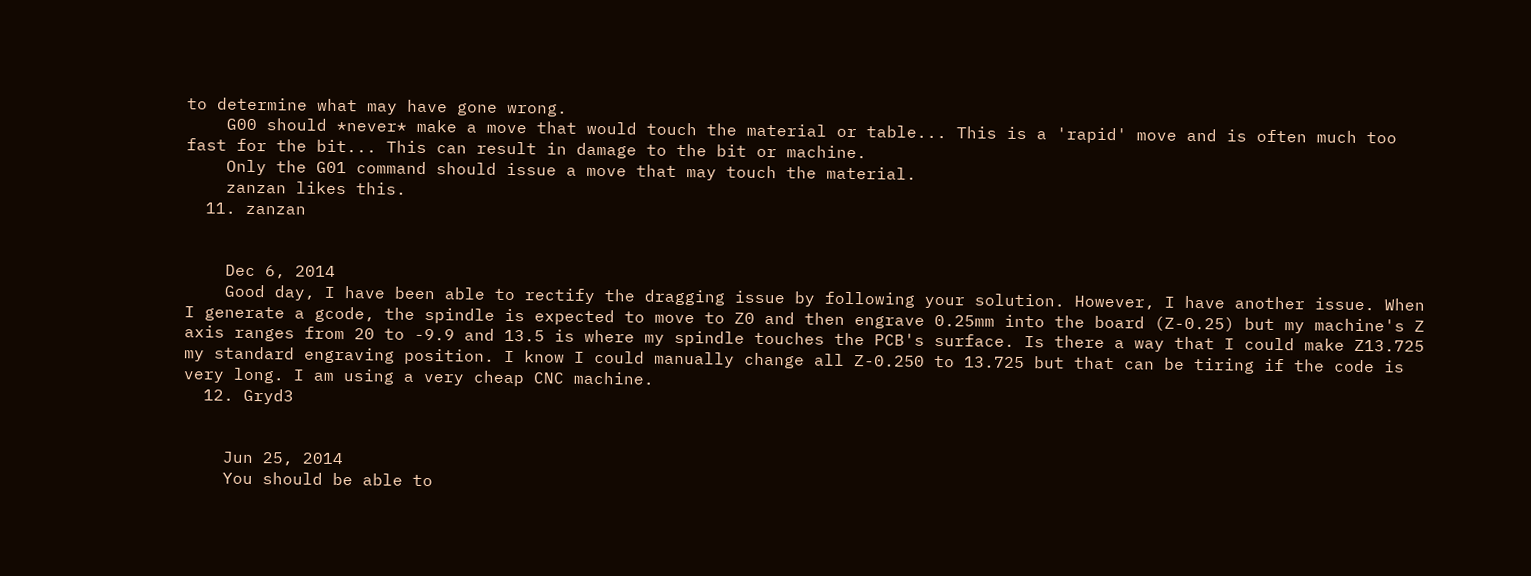to determine what may have gone wrong.
    G00 should *never* make a move that would touch the material or table... This is a 'rapid' move and is often much too fast for the bit... This can result in damage to the bit or machine.
    Only the G01 command should issue a move that may touch the material.
    zanzan likes this.
  11. zanzan


    Dec 6, 2014
    Good day, I have been able to rectify the dragging issue by following your solution. However, I have another issue. When I generate a gcode, the spindle is expected to move to Z0 and then engrave 0.25mm into the board (Z-0.25) but my machine's Z axis ranges from 20 to -9.9 and 13.5 is where my spindle touches the PCB's surface. Is there a way that I could make Z13.725 my standard engraving position. I know I could manually change all Z-0.250 to 13.725 but that can be tiring if the code is very long. I am using a very cheap CNC machine.
  12. Gryd3


    Jun 25, 2014
    You should be able to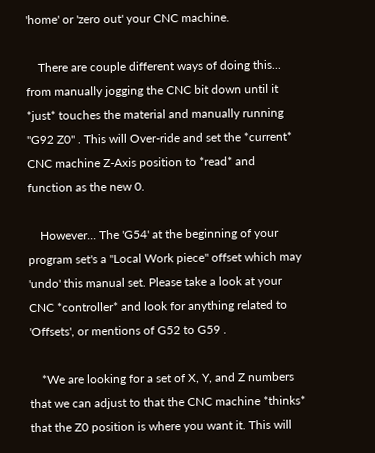'home' or 'zero out' your CNC machine.

    There are couple different ways of doing this... from manually jogging the CNC bit down until it *just* touches the material and manually running "G92 Z0" . This will Over-ride and set the *current* CNC machine Z-Axis position to *read* and function as the new 0.

    However... The 'G54' at the beginning of your program set's a "Local Work piece" offset which may 'undo' this manual set. Please take a look at your CNC *controller* and look for anything related to 'Offsets', or mentions of G52 to G59 .

    *We are looking for a set of X, Y, and Z numbers that we can adjust to that the CNC machine *thinks* that the Z0 position is where you want it. This will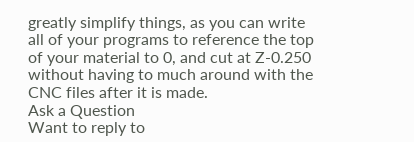greatly simplify things, as you can write all of your programs to reference the top of your material to 0, and cut at Z-0.250 without having to much around with the CNC files after it is made.
Ask a Question
Want to reply to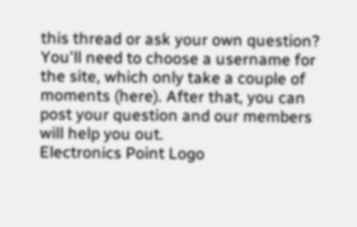this thread or ask your own question?
You'll need to choose a username for the site, which only take a couple of moments (here). After that, you can post your question and our members will help you out.
Electronics Point Logo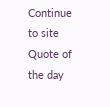Continue to site
Quote of the day